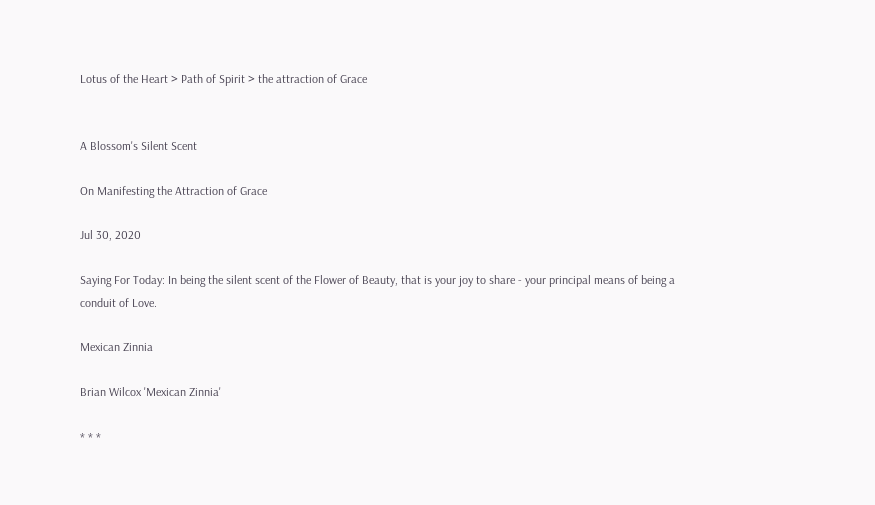Lotus of the Heart > Path of Spirit > the attraction of Grace


A Blossom's Silent Scent

On Manifesting the Attraction of Grace

Jul 30, 2020

Saying For Today: In being the silent scent of the Flower of Beauty, that is your joy to share - your principal means of being a conduit of Love.

Mexican Zinnia

Brian Wilcox 'Mexican Zinnia'

* * *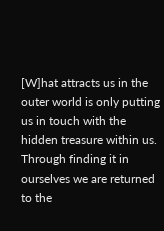[W]hat attracts us in the outer world is only putting us in touch with the hidden treasure within us. Through finding it in ourselves we are returned to the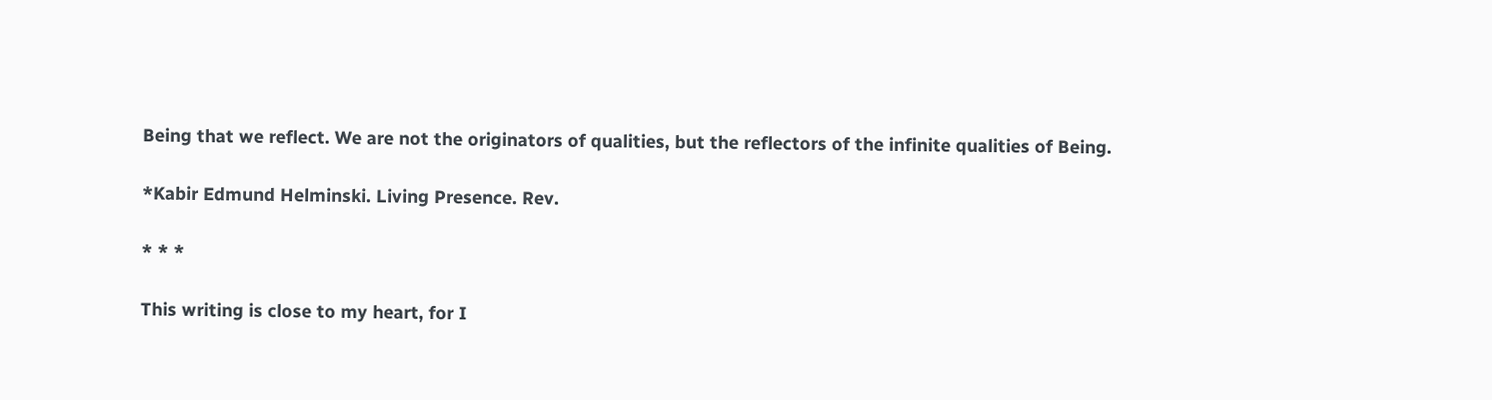Being that we reflect. We are not the originators of qualities, but the reflectors of the infinite qualities of Being.

*Kabir Edmund Helminski. Living Presence. Rev.

* * *

This writing is close to my heart, for I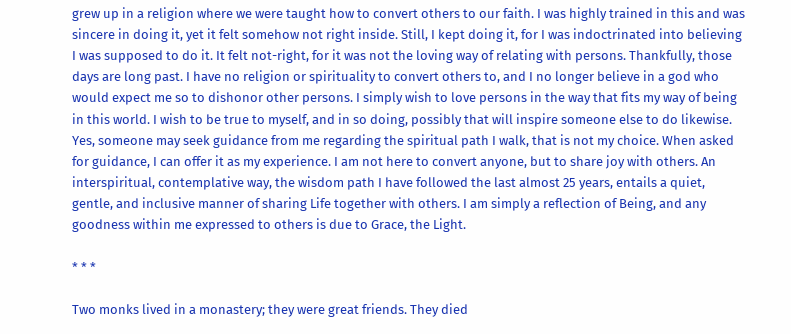grew up in a religion where we were taught how to convert others to our faith. I was highly trained in this and was sincere in doing it, yet it felt somehow not right inside. Still, I kept doing it, for I was indoctrinated into believing I was supposed to do it. It felt not-right, for it was not the loving way of relating with persons. Thankfully, those days are long past. I have no religion or spirituality to convert others to, and I no longer believe in a god who would expect me so to dishonor other persons. I simply wish to love persons in the way that fits my way of being in this world. I wish to be true to myself, and in so doing, possibly that will inspire someone else to do likewise. Yes, someone may seek guidance from me regarding the spiritual path I walk, that is not my choice. When asked for guidance, I can offer it as my experience. I am not here to convert anyone, but to share joy with others. An interspiritual, contemplative way, the wisdom path I have followed the last almost 25 years, entails a quiet, gentle, and inclusive manner of sharing Life together with others. I am simply a reflection of Being, and any goodness within me expressed to others is due to Grace, the Light.

* * *

Two monks lived in a monastery; they were great friends. They died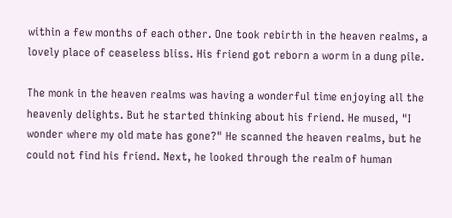within a few months of each other. One took rebirth in the heaven realms, a lovely place of ceaseless bliss. His friend got reborn a worm in a dung pile.

The monk in the heaven realms was having a wonderful time enjoying all the heavenly delights. But he started thinking about his friend. He mused, "I wonder where my old mate has gone?" He scanned the heaven realms, but he could not find his friend. Next, he looked through the realm of human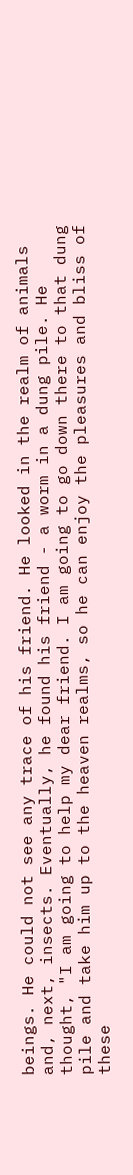beings. He could not see any trace of his friend. He looked in the realm of animals and, next, insects. Eventually, he found his friend - a worm in a dung pile. He thought, "I am going to help my dear friend. I am going to go down there to that dung pile and take him up to the heaven realms, so he can enjoy the pleasures and bliss of these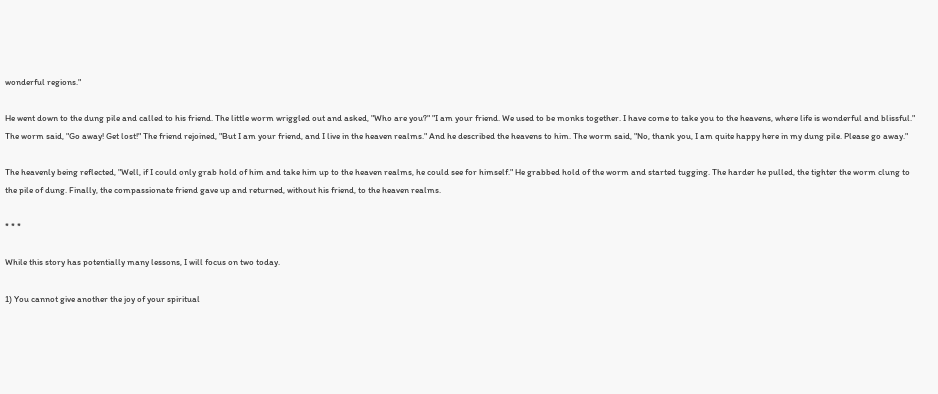wonderful regions."

He went down to the dung pile and called to his friend. The little worm wriggled out and asked, "Who are you?" "I am your friend. We used to be monks together. I have come to take you to the heavens, where life is wonderful and blissful." The worm said, "Go away! Get lost!" The friend rejoined, "But I am your friend, and I live in the heaven realms." And he described the heavens to him. The worm said, "No, thank you, I am quite happy here in my dung pile. Please go away."

The heavenly being reflected, "Well, if I could only grab hold of him and take him up to the heaven realms, he could see for himself." He grabbed hold of the worm and started tugging. The harder he pulled, the tighter the worm clung to the pile of dung. Finally, the compassionate friend gave up and returned, without his friend, to the heaven realms.

* * *

While this story has potentially many lessons, I will focus on two today.

1) You cannot give another the joy of your spiritual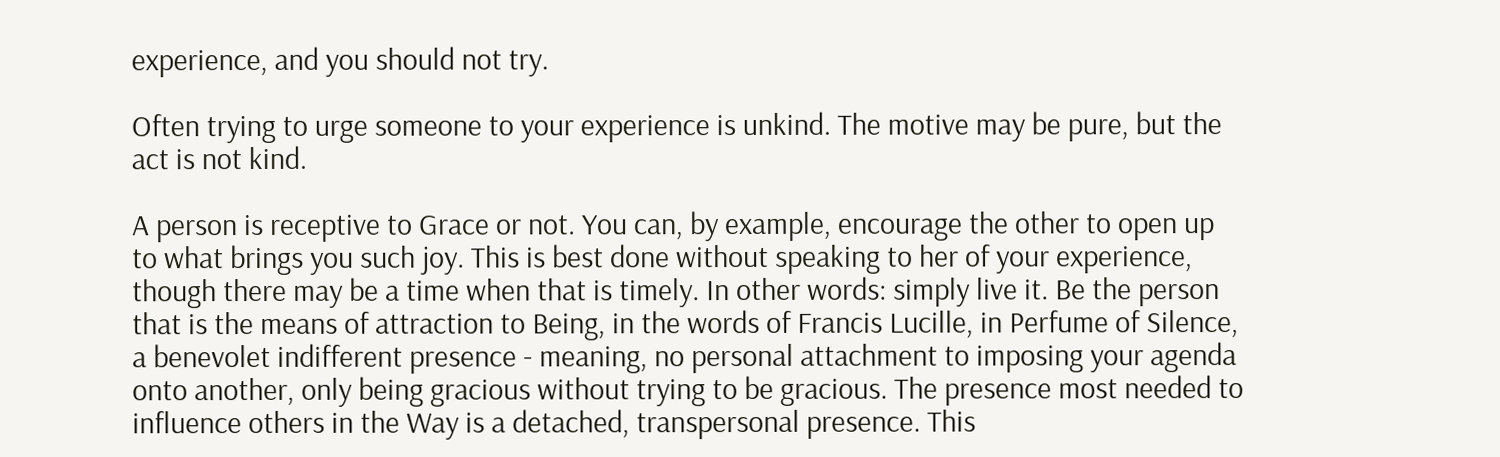experience, and you should not try.

Often trying to urge someone to your experience is unkind. The motive may be pure, but the act is not kind.

A person is receptive to Grace or not. You can, by example, encourage the other to open up to what brings you such joy. This is best done without speaking to her of your experience, though there may be a time when that is timely. In other words: simply live it. Be the person that is the means of attraction to Being, in the words of Francis Lucille, in Perfume of Silence, a benevolet indifferent presence - meaning, no personal attachment to imposing your agenda onto another, only being gracious without trying to be gracious. The presence most needed to influence others in the Way is a detached, transpersonal presence. This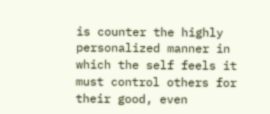is counter the highly personalized manner in which the self feels it must control others for their good, even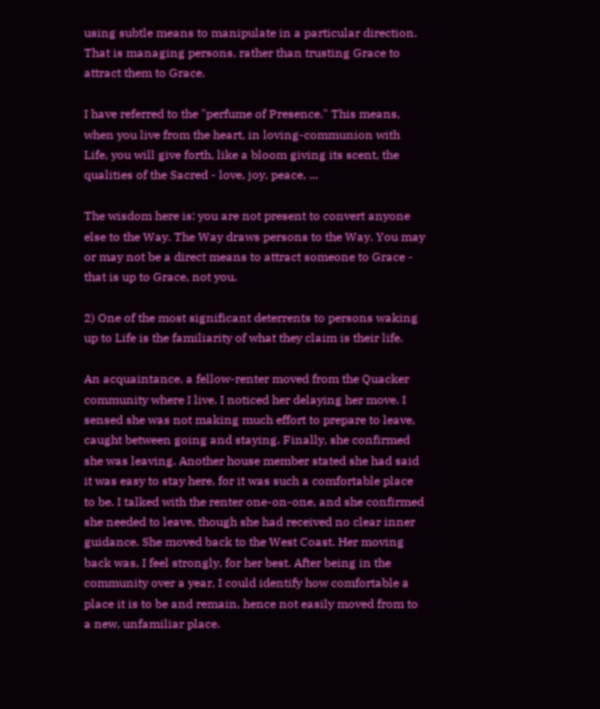using subtle means to manipulate in a particular direction. That is managing persons, rather than trusting Grace to attract them to Grace.

I have referred to the "perfume of Presence." This means, when you live from the heart, in loving-communion with Life, you will give forth, like a bloom giving its scent, the qualities of the Sacred - love, joy, peace, ...

The wisdom here is: you are not present to convert anyone else to the Way. The Way draws persons to the Way. You may or may not be a direct means to attract someone to Grace - that is up to Grace, not you.

2) One of the most significant deterrents to persons waking up to Life is the familiarity of what they claim is their life.

An acquaintance, a fellow-renter moved from the Quacker community where I live. I noticed her delaying her move. I sensed she was not making much effort to prepare to leave, caught between going and staying. Finally, she confirmed she was leaving. Another house member stated she had said it was easy to stay here, for it was such a comfortable place to be. I talked with the renter one-on-one, and she confirmed she needed to leave, though she had received no clear inner guidance. She moved back to the West Coast. Her moving back was, I feel strongly, for her best. After being in the community over a year, I could identify how comfortable a place it is to be and remain, hence not easily moved from to a new, unfamiliar place.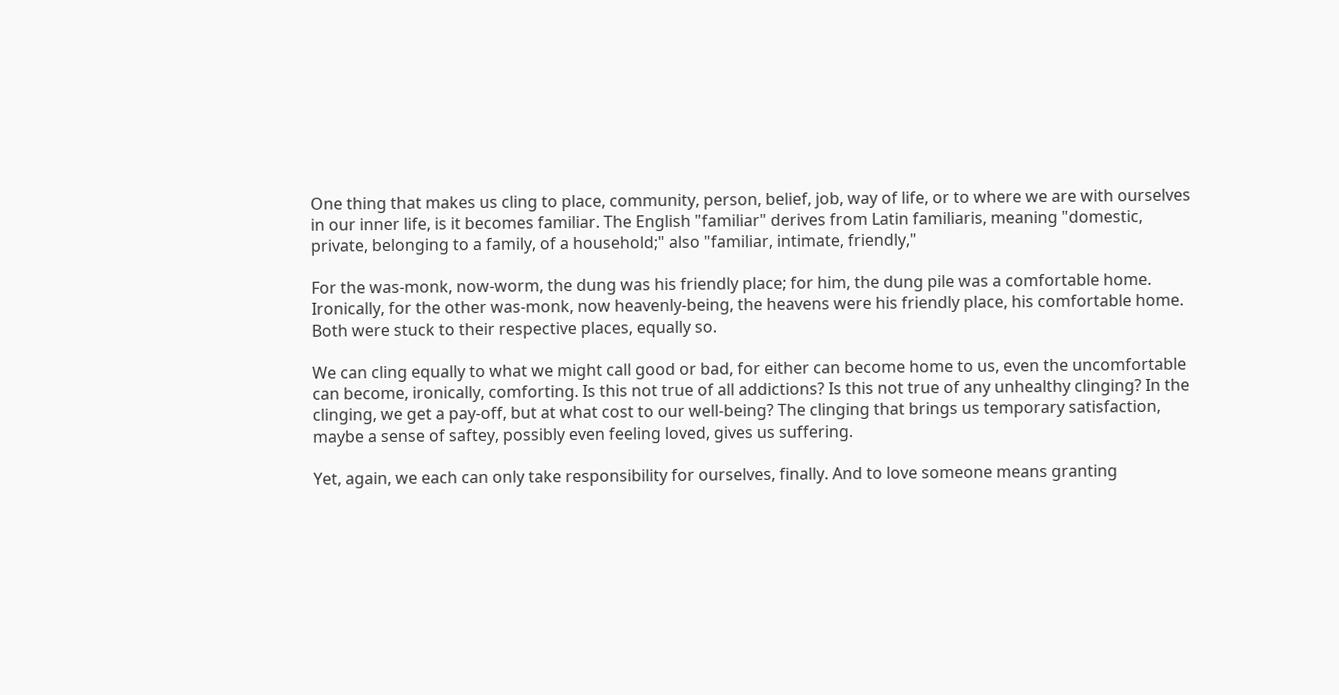One thing that makes us cling to place, community, person, belief, job, way of life, or to where we are with ourselves in our inner life, is it becomes familiar. The English "familiar" derives from Latin familiaris, meaning "domestic, private, belonging to a family, of a household;" also "familiar, intimate, friendly,"

For the was-monk, now-worm, the dung was his friendly place; for him, the dung pile was a comfortable home. Ironically, for the other was-monk, now heavenly-being, the heavens were his friendly place, his comfortable home. Both were stuck to their respective places, equally so.

We can cling equally to what we might call good or bad, for either can become home to us, even the uncomfortable can become, ironically, comforting. Is this not true of all addictions? Is this not true of any unhealthy clinging? In the clinging, we get a pay-off, but at what cost to our well-being? The clinging that brings us temporary satisfaction, maybe a sense of saftey, possibly even feeling loved, gives us suffering.

Yet, again, we each can only take responsibility for ourselves, finally. And to love someone means granting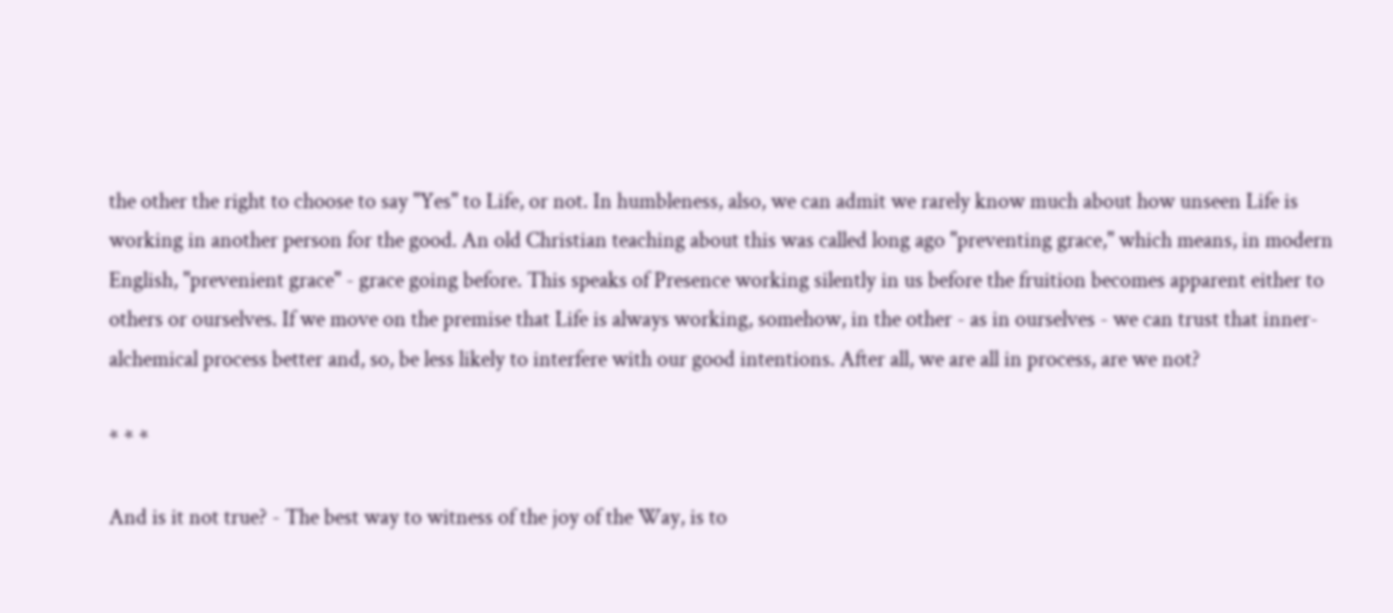the other the right to choose to say "Yes" to Life, or not. In humbleness, also, we can admit we rarely know much about how unseen Life is working in another person for the good. An old Christian teaching about this was called long ago "preventing grace," which means, in modern English, "prevenient grace" - grace going before. This speaks of Presence working silently in us before the fruition becomes apparent either to others or ourselves. If we move on the premise that Life is always working, somehow, in the other - as in ourselves - we can trust that inner-alchemical process better and, so, be less likely to interfere with our good intentions. After all, we are all in process, are we not?

* * *

And is it not true? - The best way to witness of the joy of the Way, is to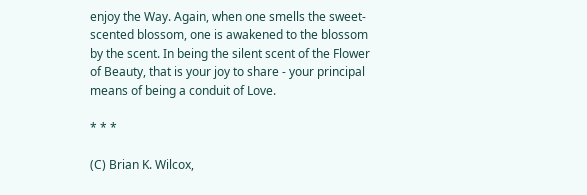enjoy the Way. Again, when one smells the sweet-scented blossom, one is awakened to the blossom by the scent. In being the silent scent of the Flower of Beauty, that is your joy to share - your principal means of being a conduit of Love.

* * *

(C) Brian K. Wilcox,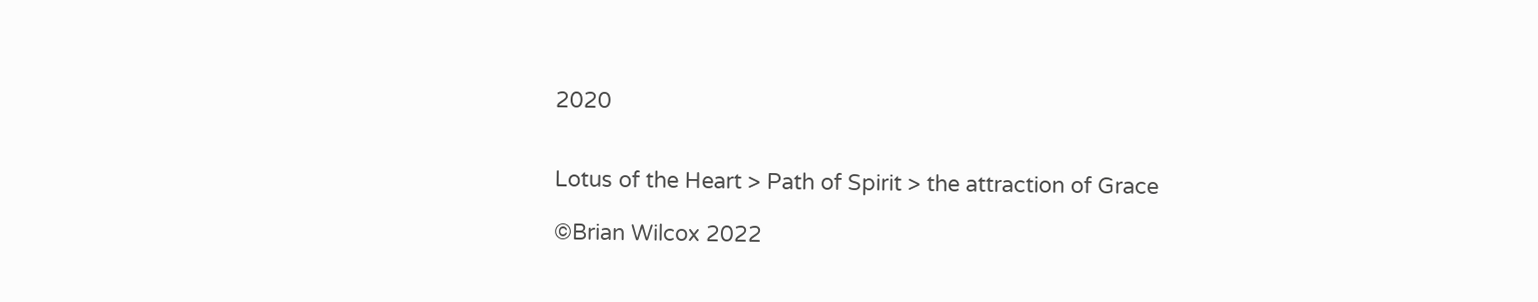2020


Lotus of the Heart > Path of Spirit > the attraction of Grace

©Brian Wilcox 2022